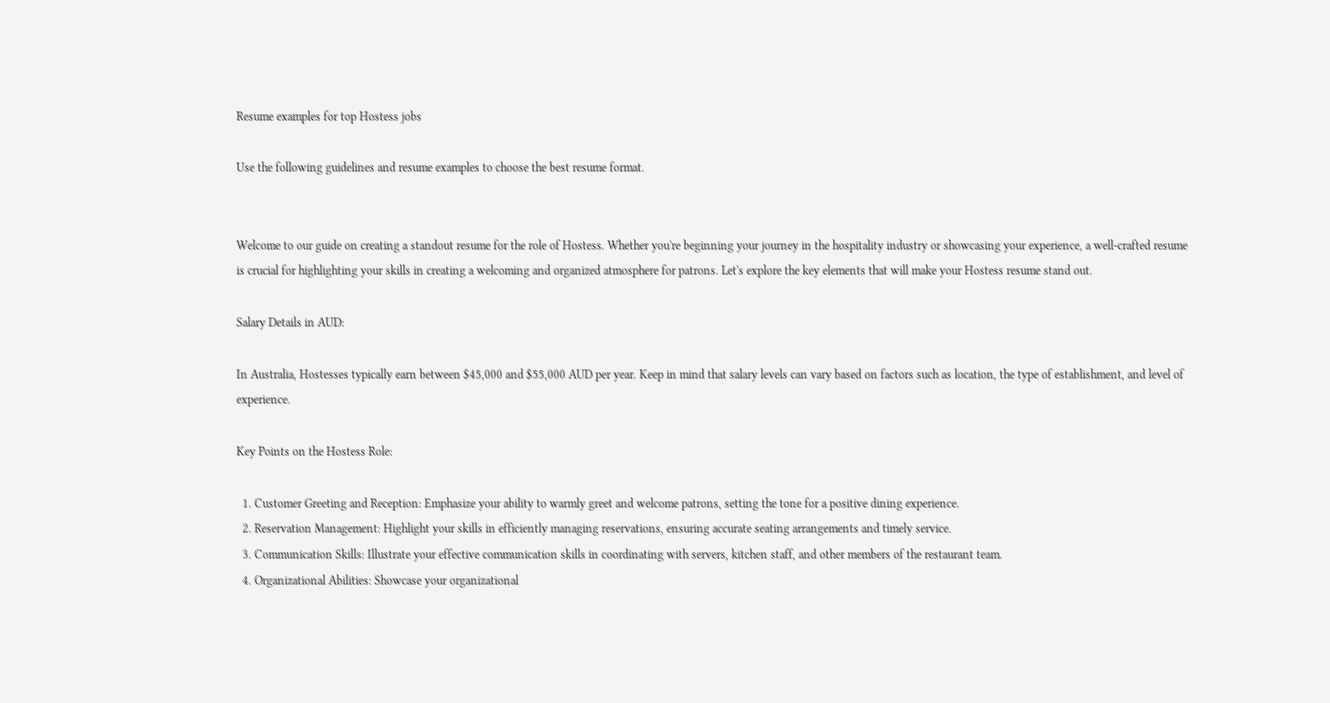Resume examples for top Hostess jobs

Use the following guidelines and resume examples to choose the best resume format.


Welcome to our guide on creating a standout resume for the role of Hostess. Whether you're beginning your journey in the hospitality industry or showcasing your experience, a well-crafted resume is crucial for highlighting your skills in creating a welcoming and organized atmosphere for patrons. Let's explore the key elements that will make your Hostess resume stand out.

Salary Details in AUD:

In Australia, Hostesses typically earn between $45,000 and $55,000 AUD per year. Keep in mind that salary levels can vary based on factors such as location, the type of establishment, and level of experience.

Key Points on the Hostess Role:

  1. Customer Greeting and Reception: Emphasize your ability to warmly greet and welcome patrons, setting the tone for a positive dining experience.
  2. Reservation Management: Highlight your skills in efficiently managing reservations, ensuring accurate seating arrangements and timely service.
  3. Communication Skills: Illustrate your effective communication skills in coordinating with servers, kitchen staff, and other members of the restaurant team.
  4. Organizational Abilities: Showcase your organizational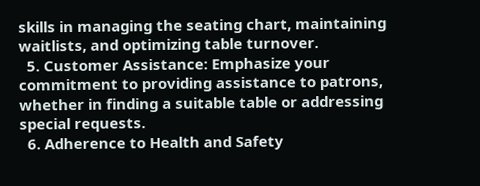skills in managing the seating chart, maintaining waitlists, and optimizing table turnover.
  5. Customer Assistance: Emphasize your commitment to providing assistance to patrons, whether in finding a suitable table or addressing special requests.
  6. Adherence to Health and Safety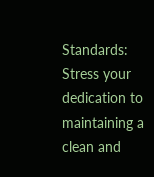Standards: Stress your dedication to maintaining a clean and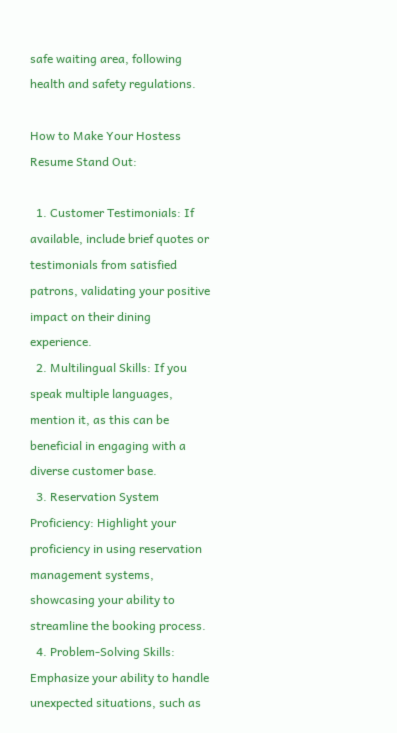safe waiting area, following health and safety regulations.

How to Make Your Hostess Resume Stand Out:

  1. Customer Testimonials: If available, include brief quotes or testimonials from satisfied patrons, validating your positive impact on their dining experience.
  2. Multilingual Skills: If you speak multiple languages, mention it, as this can be beneficial in engaging with a diverse customer base.
  3. Reservation System Proficiency: Highlight your proficiency in using reservation management systems, showcasing your ability to streamline the booking process.
  4. Problem-Solving Skills: Emphasize your ability to handle unexpected situations, such as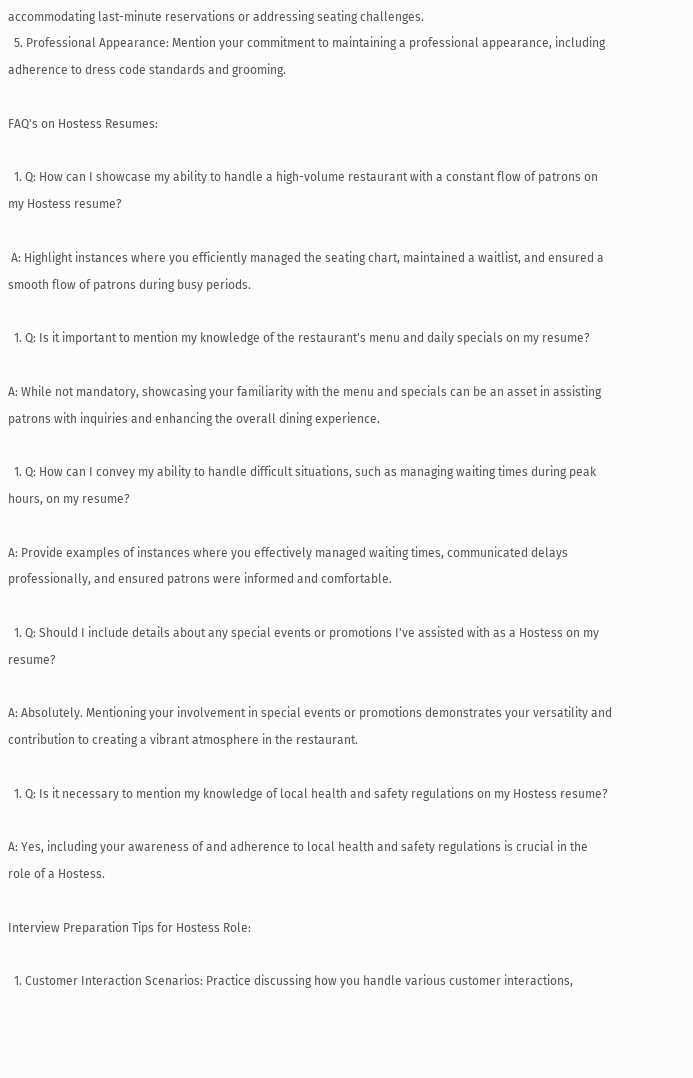accommodating last-minute reservations or addressing seating challenges.
  5. Professional Appearance: Mention your commitment to maintaining a professional appearance, including adherence to dress code standards and grooming.

FAQ's on Hostess Resumes:

  1. Q: How can I showcase my ability to handle a high-volume restaurant with a constant flow of patrons on my Hostess resume?

 A: Highlight instances where you efficiently managed the seating chart, maintained a waitlist, and ensured a smooth flow of patrons during busy periods.

  1. Q: Is it important to mention my knowledge of the restaurant's menu and daily specials on my resume?

A: While not mandatory, showcasing your familiarity with the menu and specials can be an asset in assisting patrons with inquiries and enhancing the overall dining experience.

  1. Q: How can I convey my ability to handle difficult situations, such as managing waiting times during peak hours, on my resume?

A: Provide examples of instances where you effectively managed waiting times, communicated delays professionally, and ensured patrons were informed and comfortable.

  1. Q: Should I include details about any special events or promotions I've assisted with as a Hostess on my resume?

A: Absolutely. Mentioning your involvement in special events or promotions demonstrates your versatility and contribution to creating a vibrant atmosphere in the restaurant.

  1. Q: Is it necessary to mention my knowledge of local health and safety regulations on my Hostess resume?

A: Yes, including your awareness of and adherence to local health and safety regulations is crucial in the role of a Hostess.

Interview Preparation Tips for Hostess Role:

  1. Customer Interaction Scenarios: Practice discussing how you handle various customer interactions,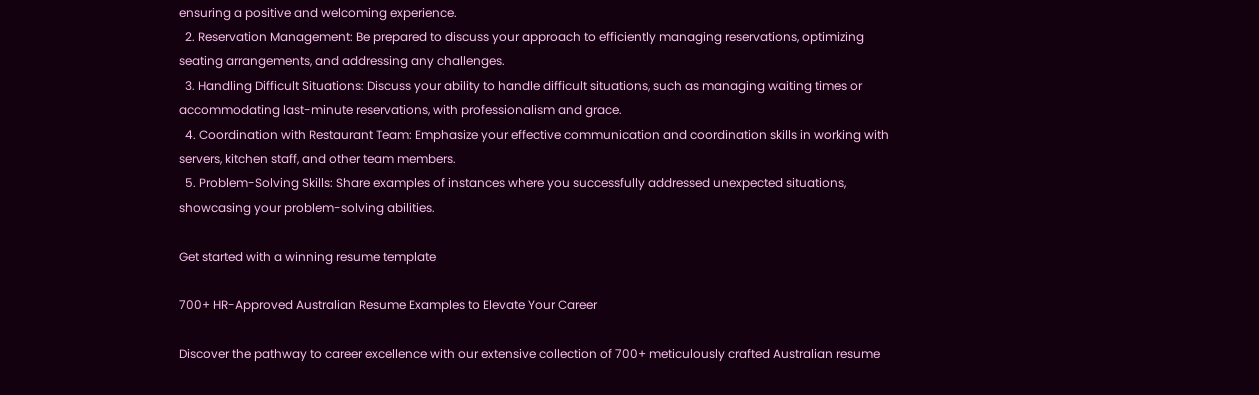ensuring a positive and welcoming experience.
  2. Reservation Management: Be prepared to discuss your approach to efficiently managing reservations, optimizing seating arrangements, and addressing any challenges.
  3. Handling Difficult Situations: Discuss your ability to handle difficult situations, such as managing waiting times or accommodating last-minute reservations, with professionalism and grace.
  4. Coordination with Restaurant Team: Emphasize your effective communication and coordination skills in working with servers, kitchen staff, and other team members.
  5. Problem-Solving Skills: Share examples of instances where you successfully addressed unexpected situations, showcasing your problem-solving abilities.

Get started with a winning resume template

700+ HR-Approved Australian Resume Examples to Elevate Your Career

Discover the pathway to career excellence with our extensive collection of 700+ meticulously crafted Australian resume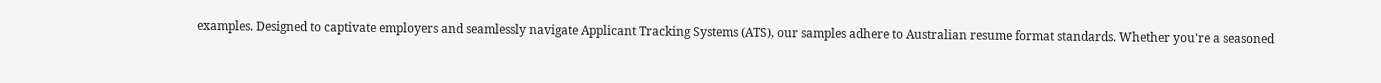examples. Designed to captivate employers and seamlessly navigate Applicant Tracking Systems (ATS), our samples adhere to Australian resume format standards. Whether you're a seasoned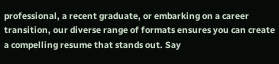professional, a recent graduate, or embarking on a career transition, our diverse range of formats ensures you can create a compelling resume that stands out. Say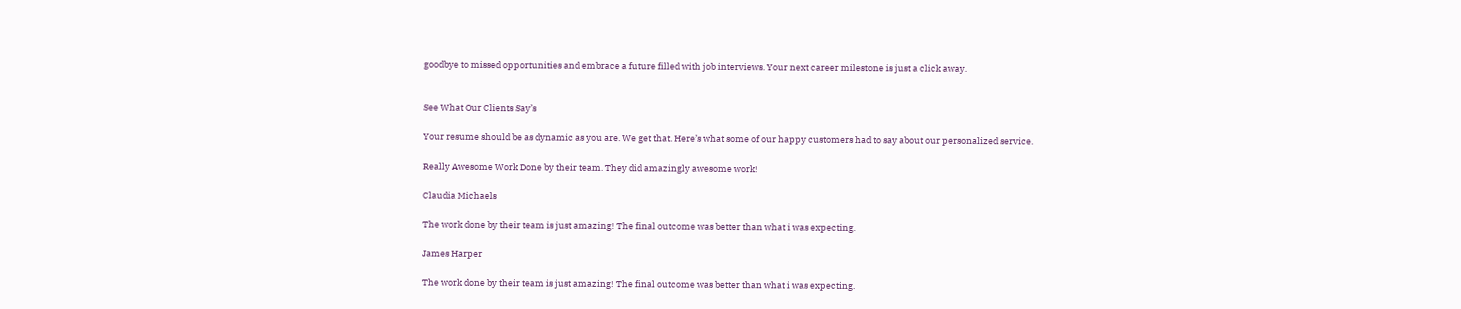goodbye to missed opportunities and embrace a future filled with job interviews. Your next career milestone is just a click away.


See What Our Clients Say’s

Your resume should be as dynamic as you are. We get that. Here’s what some of our happy customers had to say about our personalized service.

Really Awesome Work Done by their team. They did amazingly awesome work!

Claudia Michaels

The work done by their team is just amazing! The final outcome was better than what i was expecting.

James Harper

The work done by their team is just amazing! The final outcome was better than what i was expecting.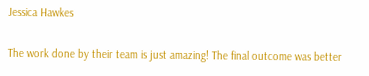Jessica Hawkes

The work done by their team is just amazing! The final outcome was better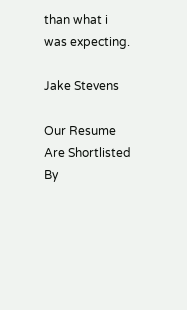than what i was expecting.

Jake Stevens

Our Resume Are Shortlisted By